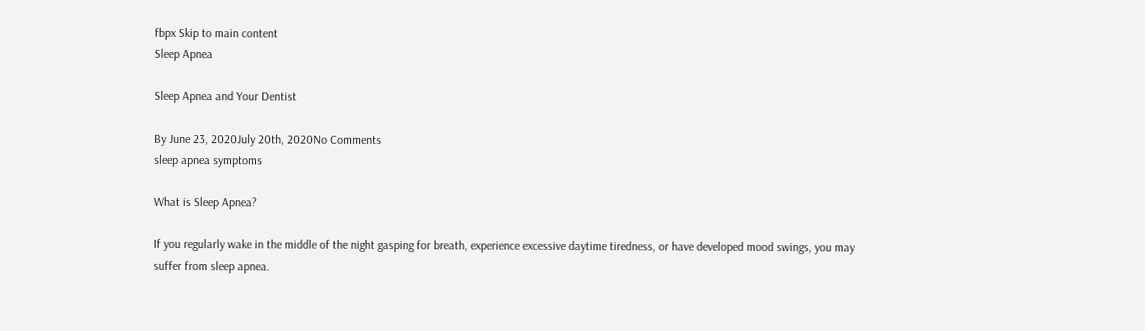fbpx Skip to main content
Sleep Apnea

Sleep Apnea and Your Dentist

By June 23, 2020July 20th, 2020No Comments
sleep apnea symptoms

What is Sleep Apnea?

If you regularly wake in the middle of the night gasping for breath, experience excessive daytime tiredness, or have developed mood swings, you may suffer from sleep apnea.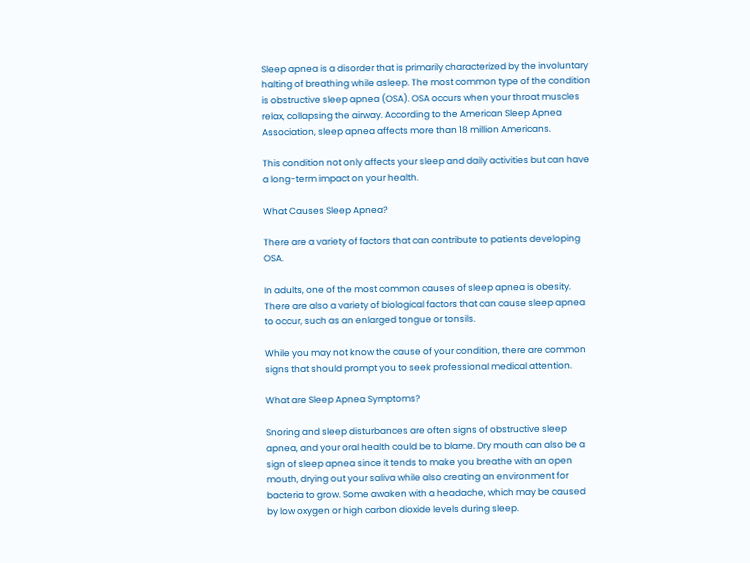Sleep apnea is a disorder that is primarily characterized by the involuntary halting of breathing while asleep. The most common type of the condition is obstructive sleep apnea (OSA). OSA occurs when your throat muscles relax, collapsing the airway. According to the American Sleep Apnea Association, sleep apnea affects more than 18 million Americans.

This condition not only affects your sleep and daily activities but can have a long-term impact on your health.

What Causes Sleep Apnea?

There are a variety of factors that can contribute to patients developing OSA.

In adults, one of the most common causes of sleep apnea is obesity. There are also a variety of biological factors that can cause sleep apnea to occur, such as an enlarged tongue or tonsils.

While you may not know the cause of your condition, there are common signs that should prompt you to seek professional medical attention.

What are Sleep Apnea Symptoms?

Snoring and sleep disturbances are often signs of obstructive sleep apnea, and your oral health could be to blame. Dry mouth can also be a sign of sleep apnea since it tends to make you breathe with an open mouth, drying out your saliva while also creating an environment for bacteria to grow. Some awaken with a headache, which may be caused by low oxygen or high carbon dioxide levels during sleep.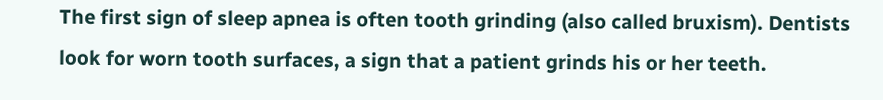The first sign of sleep apnea is often tooth grinding (also called bruxism). Dentists look for worn tooth surfaces, a sign that a patient grinds his or her teeth.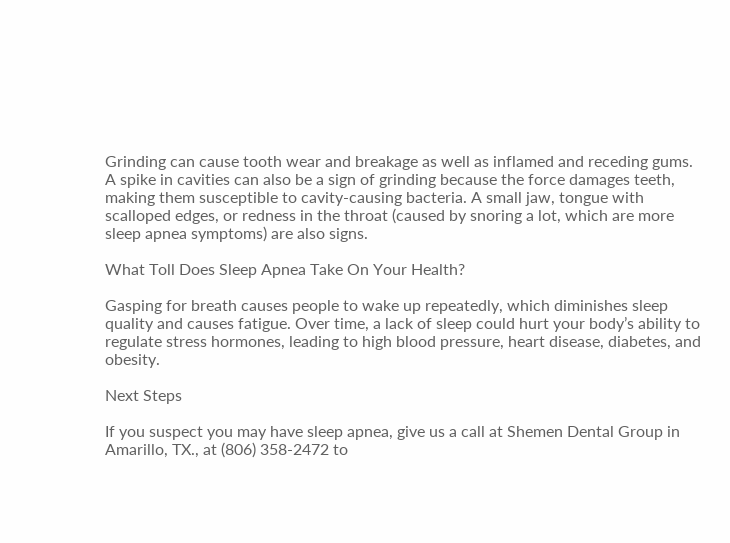Grinding can cause tooth wear and breakage as well as inflamed and receding gums. A spike in cavities can also be a sign of grinding because the force damages teeth, making them susceptible to cavity-causing bacteria. A small jaw, tongue with scalloped edges, or redness in the throat (caused by snoring a lot, which are more sleep apnea symptoms) are also signs.

What Toll Does Sleep Apnea Take On Your Health?

Gasping for breath causes people to wake up repeatedly, which diminishes sleep quality and causes fatigue. Over time, a lack of sleep could hurt your body’s ability to regulate stress hormones, leading to high blood pressure, heart disease, diabetes, and obesity.

Next Steps

If you suspect you may have sleep apnea, give us a call at Shemen Dental Group in Amarillo, TX., at (806) 358-2472 to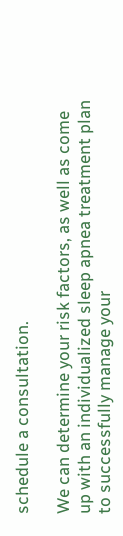schedule a consultation.

We can determine your risk factors, as well as come up with an individualized sleep apnea treatment plan to successfully manage your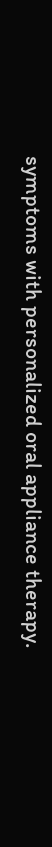symptoms with personalized oral appliance therapy.